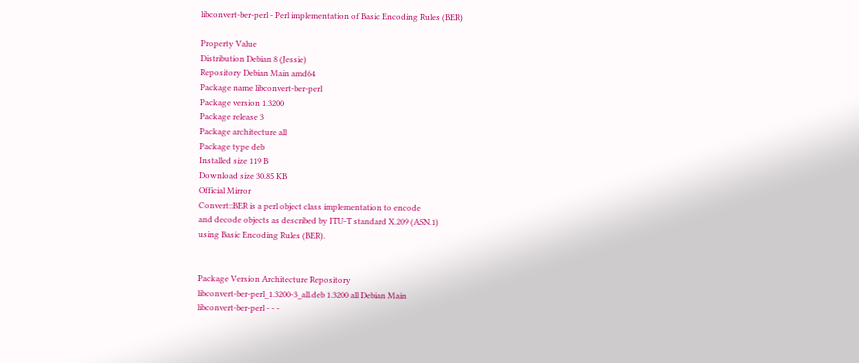libconvert-ber-perl - Perl implementation of Basic Encoding Rules (BER)

Property Value
Distribution Debian 8 (Jessie)
Repository Debian Main amd64
Package name libconvert-ber-perl
Package version 1.3200
Package release 3
Package architecture all
Package type deb
Installed size 119 B
Download size 30.85 KB
Official Mirror
Convert::BER is a perl object class implementation to encode
and decode objects as described by ITU-T standard X.209 (ASN.1)
using Basic Encoding Rules (BER).


Package Version Architecture Repository
libconvert-ber-perl_1.3200-3_all.deb 1.3200 all Debian Main
libconvert-ber-perl - - -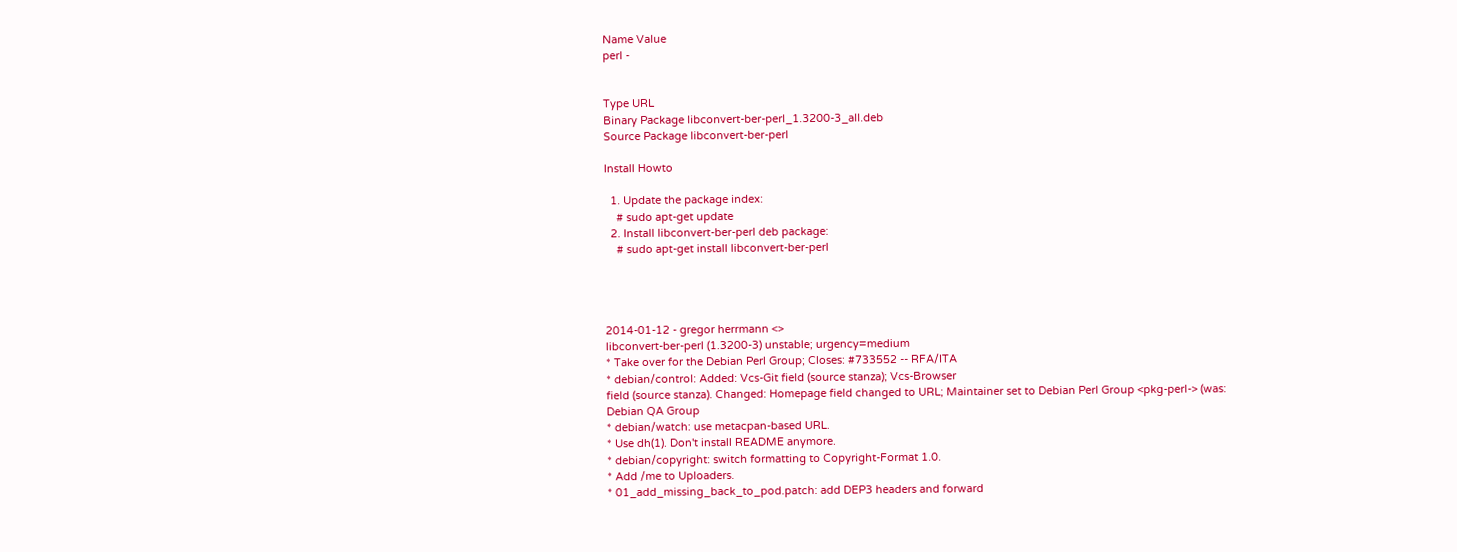Name Value
perl -


Type URL
Binary Package libconvert-ber-perl_1.3200-3_all.deb
Source Package libconvert-ber-perl

Install Howto

  1. Update the package index:
    # sudo apt-get update
  2. Install libconvert-ber-perl deb package:
    # sudo apt-get install libconvert-ber-perl




2014-01-12 - gregor herrmann <>
libconvert-ber-perl (1.3200-3) unstable; urgency=medium
* Take over for the Debian Perl Group; Closes: #733552 -- RFA/ITA
* debian/control: Added: Vcs-Git field (source stanza); Vcs-Browser
field (source stanza). Changed: Homepage field changed to URL; Maintainer set to Debian Perl Group <pkg-perl-> (was: Debian QA Group
* debian/watch: use metacpan-based URL.
* Use dh(1). Don't install README anymore.
* debian/copyright: switch formatting to Copyright-Format 1.0.
* Add /me to Uploaders.
* 01_add_missing_back_to_pod.patch: add DEP3 headers and forward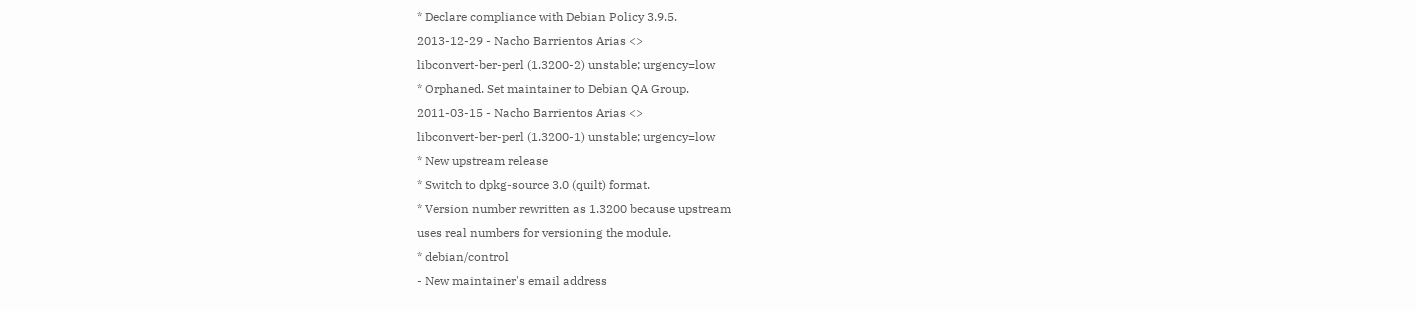* Declare compliance with Debian Policy 3.9.5.
2013-12-29 - Nacho Barrientos Arias <>
libconvert-ber-perl (1.3200-2) unstable; urgency=low
* Orphaned. Set maintainer to Debian QA Group.
2011-03-15 - Nacho Barrientos Arias <>
libconvert-ber-perl (1.3200-1) unstable; urgency=low
* New upstream release
* Switch to dpkg-source 3.0 (quilt) format.
* Version number rewritten as 1.3200 because upstream
uses real numbers for versioning the module.
* debian/control
- New maintainer's email address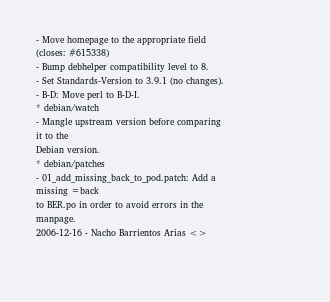- Move homepage to the appropriate field (closes: #615338)
- Bump debhelper compatibility level to 8.
- Set Standards-Version to 3.9.1 (no changes).
- B-D: Move perl to B-D-I.
* debian/watch
- Mangle upstream version before comparing it to the
Debian version.
* debian/patches
- 01_add_missing_back_to_pod.patch: Add a missing =back
to BER.po in order to avoid errors in the manpage.
2006-12-16 - Nacho Barrientos Arias <>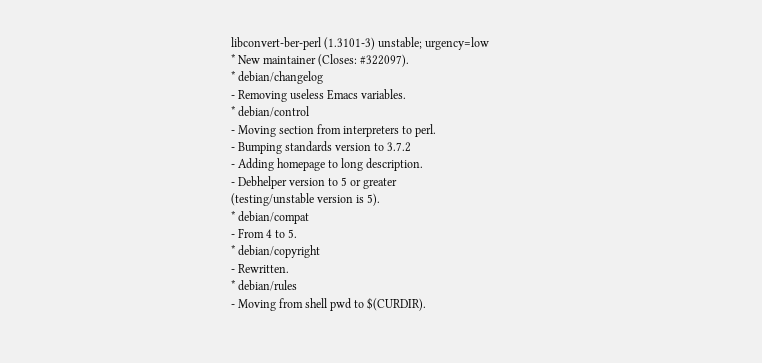libconvert-ber-perl (1.3101-3) unstable; urgency=low
* New maintainer (Closes: #322097).
* debian/changelog
- Removing useless Emacs variables.
* debian/control
- Moving section from interpreters to perl.
- Bumping standards version to 3.7.2
- Adding homepage to long description.
- Debhelper version to 5 or greater
(testing/unstable version is 5).
* debian/compat
- From 4 to 5.
* debian/copyright
- Rewritten.
* debian/rules
- Moving from shell pwd to $(CURDIR).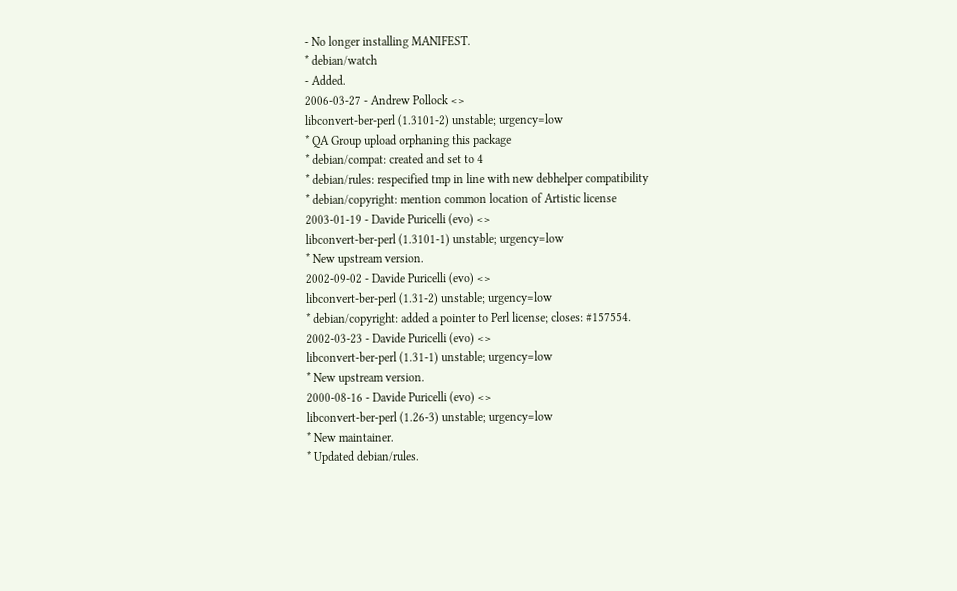- No longer installing MANIFEST.
* debian/watch
- Added.
2006-03-27 - Andrew Pollock <>
libconvert-ber-perl (1.3101-2) unstable; urgency=low
* QA Group upload orphaning this package
* debian/compat: created and set to 4
* debian/rules: respecified tmp in line with new debhelper compatibility
* debian/copyright: mention common location of Artistic license
2003-01-19 - Davide Puricelli (evo) <>
libconvert-ber-perl (1.3101-1) unstable; urgency=low
* New upstream version.
2002-09-02 - Davide Puricelli (evo) <>
libconvert-ber-perl (1.31-2) unstable; urgency=low
* debian/copyright: added a pointer to Perl license; closes: #157554.
2002-03-23 - Davide Puricelli (evo) <>
libconvert-ber-perl (1.31-1) unstable; urgency=low
* New upstream version.
2000-08-16 - Davide Puricelli (evo) <>
libconvert-ber-perl (1.26-3) unstable; urgency=low
* New maintainer.
* Updated debian/rules.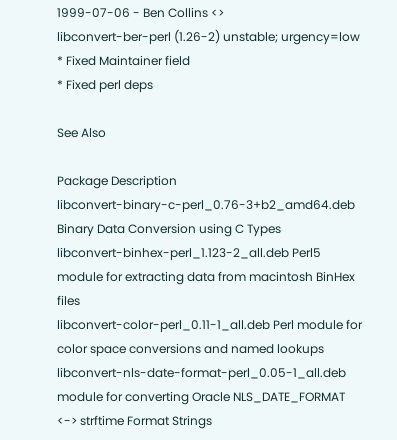1999-07-06 - Ben Collins <>
libconvert-ber-perl (1.26-2) unstable; urgency=low
* Fixed Maintainer field
* Fixed perl deps

See Also

Package Description
libconvert-binary-c-perl_0.76-3+b2_amd64.deb Binary Data Conversion using C Types
libconvert-binhex-perl_1.123-2_all.deb Perl5 module for extracting data from macintosh BinHex files
libconvert-color-perl_0.11-1_all.deb Perl module for color space conversions and named lookups
libconvert-nls-date-format-perl_0.05-1_all.deb module for converting Oracle NLS_DATE_FORMAT <-> strftime Format Strings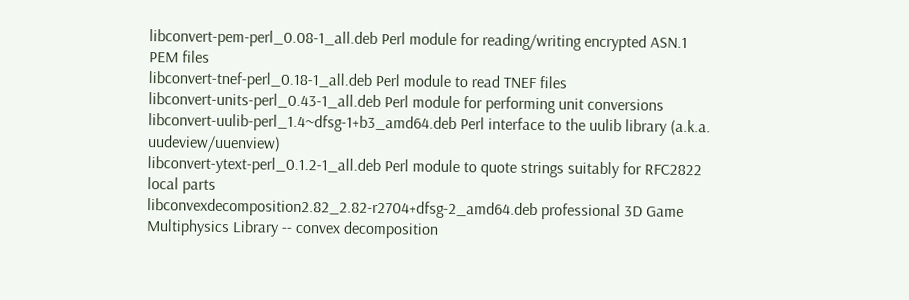libconvert-pem-perl_0.08-1_all.deb Perl module for reading/writing encrypted ASN.1 PEM files
libconvert-tnef-perl_0.18-1_all.deb Perl module to read TNEF files
libconvert-units-perl_0.43-1_all.deb Perl module for performing unit conversions
libconvert-uulib-perl_1.4~dfsg-1+b3_amd64.deb Perl interface to the uulib library (a.k.a. uudeview/uuenview)
libconvert-ytext-perl_0.1.2-1_all.deb Perl module to quote strings suitably for RFC2822 local parts
libconvexdecomposition2.82_2.82-r2704+dfsg-2_amd64.deb professional 3D Game Multiphysics Library -- convex decomposition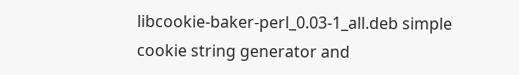libcookie-baker-perl_0.03-1_all.deb simple cookie string generator and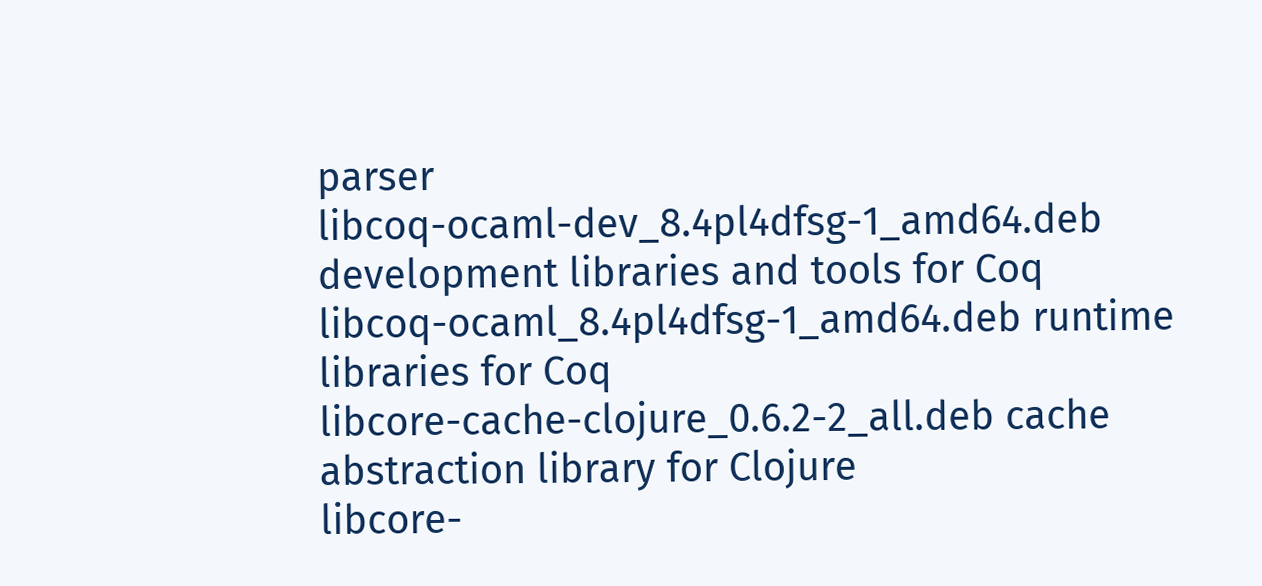parser
libcoq-ocaml-dev_8.4pl4dfsg-1_amd64.deb development libraries and tools for Coq
libcoq-ocaml_8.4pl4dfsg-1_amd64.deb runtime libraries for Coq
libcore-cache-clojure_0.6.2-2_all.deb cache abstraction library for Clojure
libcore-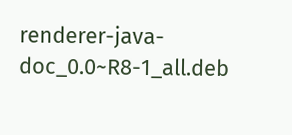renderer-java-doc_0.0~R8-1_all.deb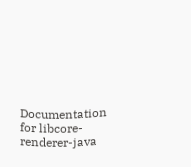Documentation for libcore-renderer-java